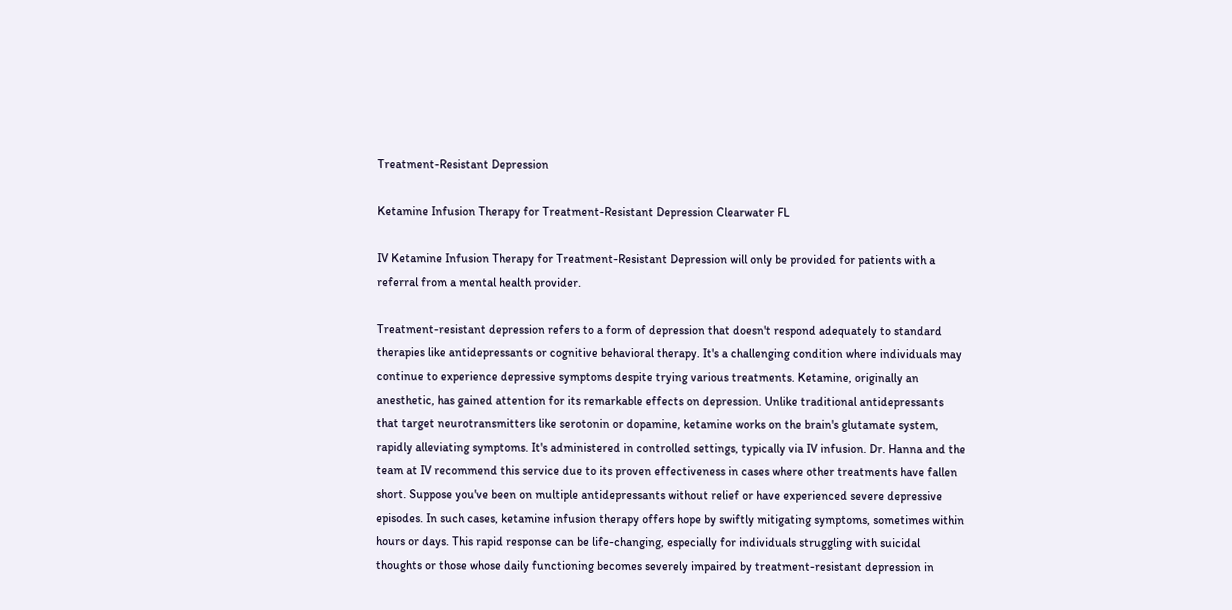Treatment-Resistant Depression

Ketamine Infusion Therapy for Treatment-Resistant Depression Clearwater FL

IV Ketamine Infusion Therapy for Treatment-Resistant Depression will only be provided for patients with a referral from a mental health provider.

Treatment-resistant depression refers to a form of depression that doesn't respond adequately to standard therapies like antidepressants or cognitive behavioral therapy. It's a challenging condition where individuals may continue to experience depressive symptoms despite trying various treatments. Ketamine, originally an anesthetic, has gained attention for its remarkable effects on depression. Unlike traditional antidepressants that target neurotransmitters like serotonin or dopamine, ketamine works on the brain's glutamate system, rapidly alleviating symptoms. It's administered in controlled settings, typically via IV infusion. Dr. Hanna and the team at IV recommend this service due to its proven effectiveness in cases where other treatments have fallen short. Suppose you've been on multiple antidepressants without relief or have experienced severe depressive episodes. In such cases, ketamine infusion therapy offers hope by swiftly mitigating symptoms, sometimes within hours or days. This rapid response can be life-changing, especially for individuals struggling with suicidal thoughts or those whose daily functioning becomes severely impaired by treatment-resistant depression in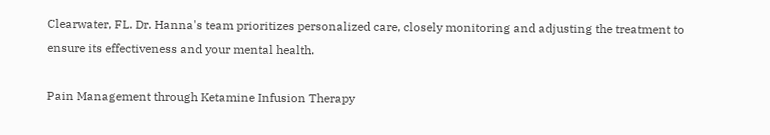Clearwater, FL. Dr. Hanna's team prioritizes personalized care, closely monitoring and adjusting the treatment to ensure its effectiveness and your mental health.

Pain Management through Ketamine Infusion Therapy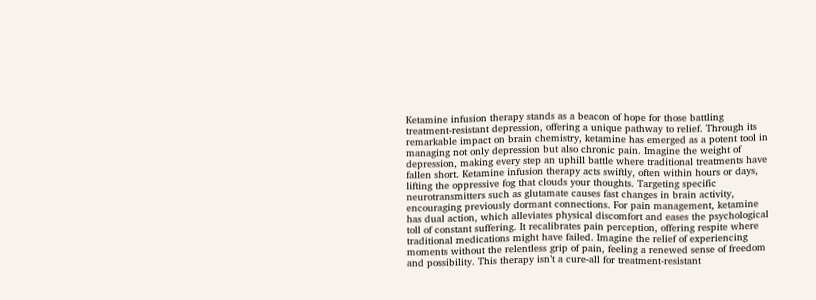Ketamine infusion therapy stands as a beacon of hope for those battling treatment-resistant depression, offering a unique pathway to relief. Through its remarkable impact on brain chemistry, ketamine has emerged as a potent tool in managing not only depression but also chronic pain. Imagine the weight of depression, making every step an uphill battle where traditional treatments have fallen short. Ketamine infusion therapy acts swiftly, often within hours or days, lifting the oppressive fog that clouds your thoughts. Targeting specific neurotransmitters such as glutamate causes fast changes in brain activity, encouraging previously dormant connections. For pain management, ketamine has dual action, which alleviates physical discomfort and eases the psychological toll of constant suffering. It recalibrates pain perception, offering respite where traditional medications might have failed. Imagine the relief of experiencing moments without the relentless grip of pain, feeling a renewed sense of freedom and possibility. This therapy isn’t a cure-all for treatment-resistant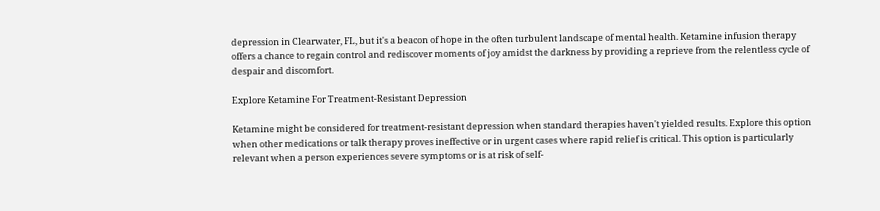depression in Clearwater, FL, but it's a beacon of hope in the often turbulent landscape of mental health. Ketamine infusion therapy offers a chance to regain control and rediscover moments of joy amidst the darkness by providing a reprieve from the relentless cycle of despair and discomfort.

Explore Ketamine For Treatment-Resistant Depression

Ketamine might be considered for treatment-resistant depression when standard therapies haven't yielded results. Explore this option when other medications or talk therapy proves ineffective or in urgent cases where rapid relief is critical. This option is particularly relevant when a person experiences severe symptoms or is at risk of self-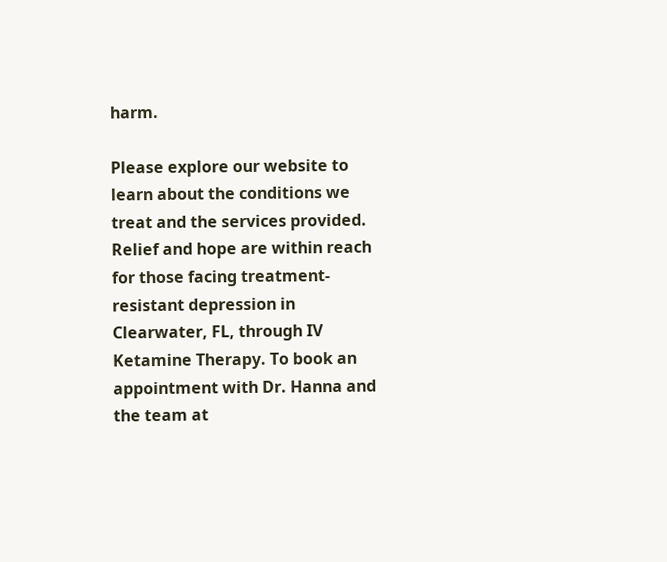harm.

Please explore our website to learn about the conditions we treat and the services provided. Relief and hope are within reach for those facing treatment-resistant depression in Clearwater, FL, through IV Ketamine Therapy. To book an appointment with Dr. Hanna and the team at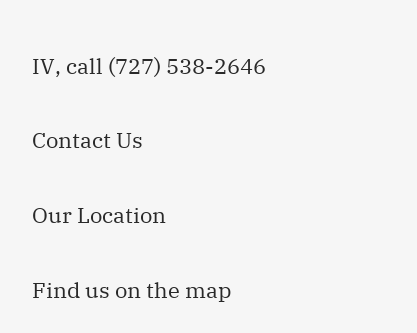IV, call (727) 538-2646

Contact Us

Our Location

Find us on the map